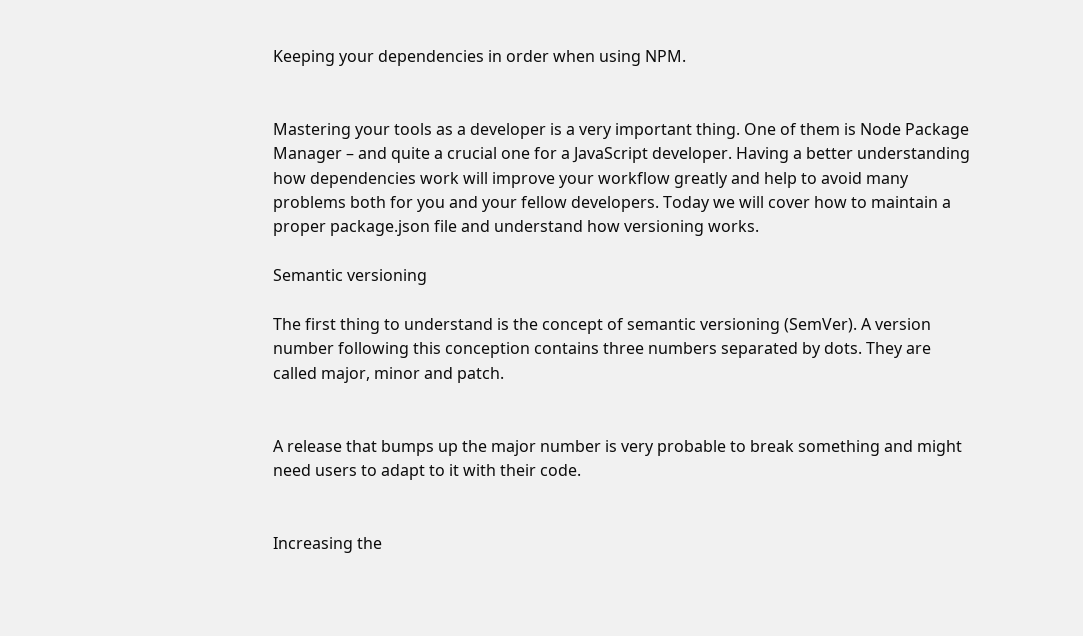Keeping your dependencies in order when using NPM.


Mastering your tools as a developer is a very important thing. One of them is Node Package Manager – and quite a crucial one for a JavaScript developer. Having a better understanding how dependencies work will improve your workflow greatly and help to avoid many problems both for you and your fellow developers. Today we will cover how to maintain a proper package.json file and understand how versioning works.

Semantic versioning

The first thing to understand is the concept of semantic versioning (SemVer). A version number following this conception contains three numbers separated by dots. They are called major, minor and patch.


A release that bumps up the major number is very probable to break something and might need users to adapt to it with their code.


Increasing the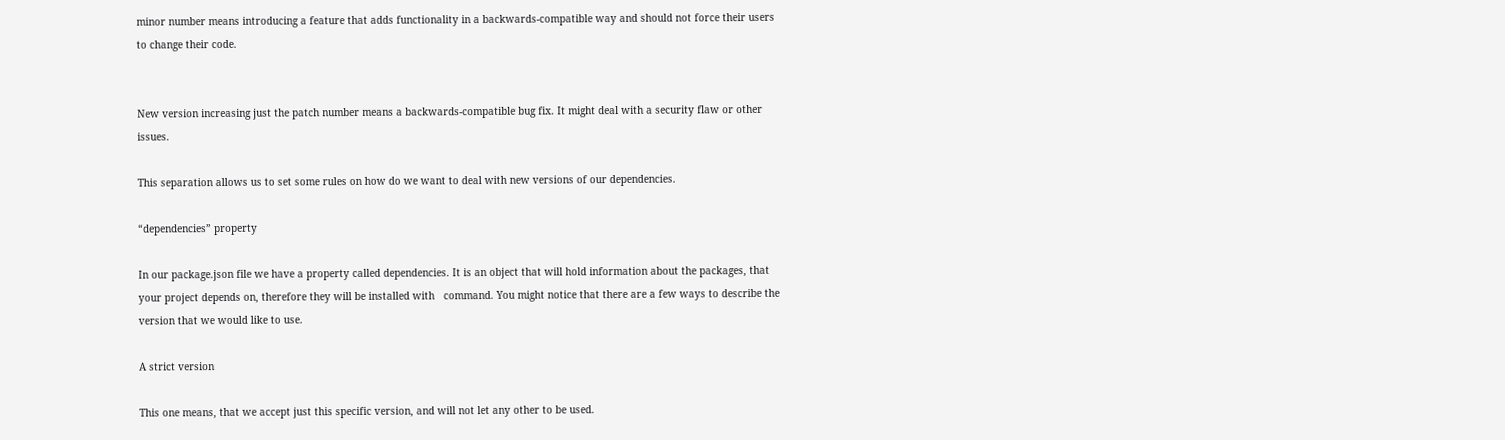minor number means introducing a feature that adds functionality in a backwards-compatible way and should not force their users to change their code.


New version increasing just the patch number means a backwards-compatible bug fix. It might deal with a security flaw or other issues.

This separation allows us to set some rules on how do we want to deal with new versions of our dependencies.

“dependencies” property

In our package.json file we have a property called dependencies. It is an object that will hold information about the packages, that your project depends on, therefore they will be installed with   command. You might notice that there are a few ways to describe the version that we would like to use.

A strict version

This one means, that we accept just this specific version, and will not let any other to be used.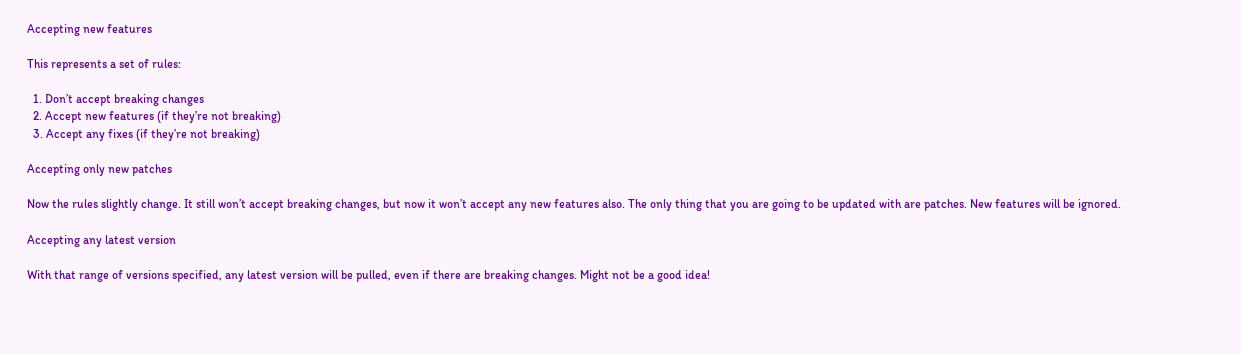Accepting new features

This represents a set of rules:

  1. Don’t accept breaking changes
  2. Accept new features (if they’re not breaking)
  3. Accept any fixes (if they’re not breaking)

Accepting only new patches

Now the rules slightly change. It still won’t accept breaking changes, but now it won’t accept any new features also. The only thing that you are going to be updated with are patches. New features will be ignored.

Accepting any latest version

With that range of versions specified, any latest version will be pulled, even if there are breaking changes. Might not be a good idea!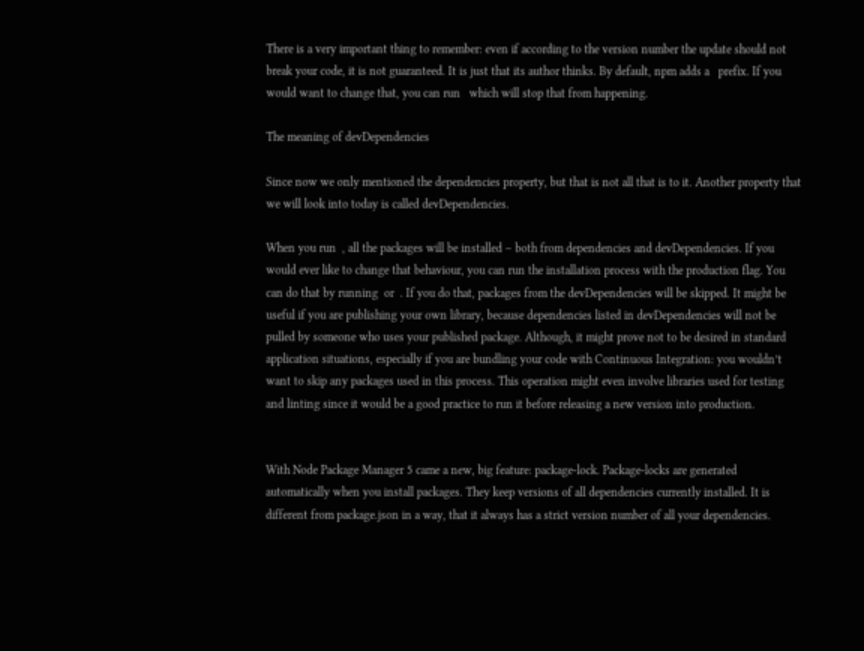There is a very important thing to remember: even if according to the version number the update should not break your code, it is not guaranteed. It is just that its author thinks. By default, npm adds a   prefix. If you would want to change that, you can run   which will stop that from happening.

The meaning of devDependencies

Since now we only mentioned the dependencies property, but that is not all that is to it. Another property that we will look into today is called devDependencies.

When you run  , all the packages will be installed – both from dependencies and devDependencies. If you would ever like to change that behaviour, you can run the installation process with the production flag. You can do that by running  or  . If you do that, packages from the devDependencies will be skipped. It might be useful if you are publishing your own library, because dependencies listed in devDependencies will not be pulled by someone who uses your published package. Although, it might prove not to be desired in standard application situations, especially if you are bundling your code with Continuous Integration: you wouldn’t want to skip any packages used in this process. This operation might even involve libraries used for testing and linting since it would be a good practice to run it before releasing a new version into production.


With Node Package Manager 5 came a new, big feature: package-lock. Package-locks are generated automatically when you install packages. They keep versions of all dependencies currently installed. It is different from package.json in a way, that it always has a strict version number of all your dependencies.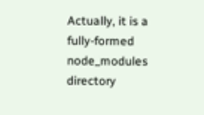Actually, it is a fully-formed node_modules directory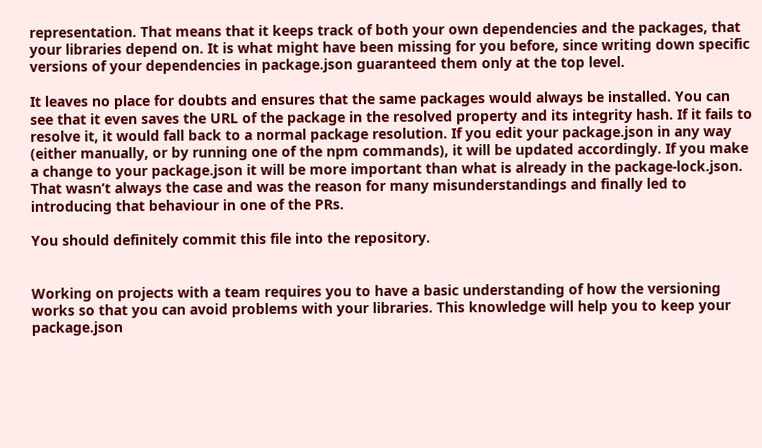representation. That means that it keeps track of both your own dependencies and the packages, that your libraries depend on. It is what might have been missing for you before, since writing down specific versions of your dependencies in package.json guaranteed them only at the top level.

It leaves no place for doubts and ensures that the same packages would always be installed. You can see that it even saves the URL of the package in the resolved property and its integrity hash. If it fails to resolve it, it would fall back to a normal package resolution. If you edit your package.json in any way (either manually, or by running one of the npm commands), it will be updated accordingly. If you make a change to your package.json it will be more important than what is already in the package-lock.json. That wasn’t always the case and was the reason for many misunderstandings and finally led to introducing that behaviour in one of the PRs.

You should definitely commit this file into the repository.


Working on projects with a team requires you to have a basic understanding of how the versioning works so that you can avoid problems with your libraries. This knowledge will help you to keep your package.json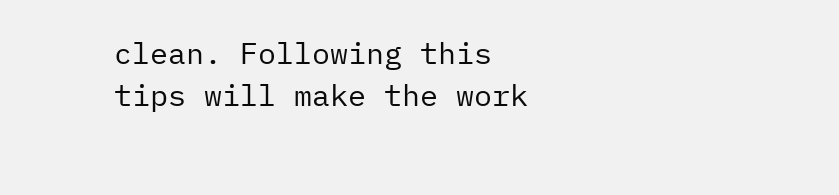clean. Following this tips will make the work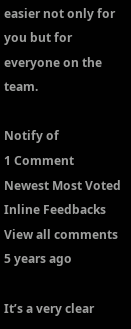easier not only for you but for everyone on the team.

Notify of
1 Comment
Newest Most Voted
Inline Feedbacks
View all comments
5 years ago

It’s a very clear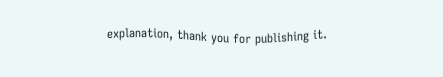explanation, thank you for publishing it.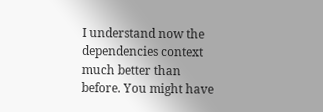I understand now the dependencies context much better than before. You might have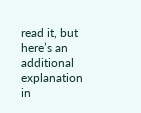read it, but here’s an additional explanation in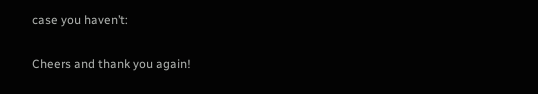case you haven’t:

Cheers and thank you again!